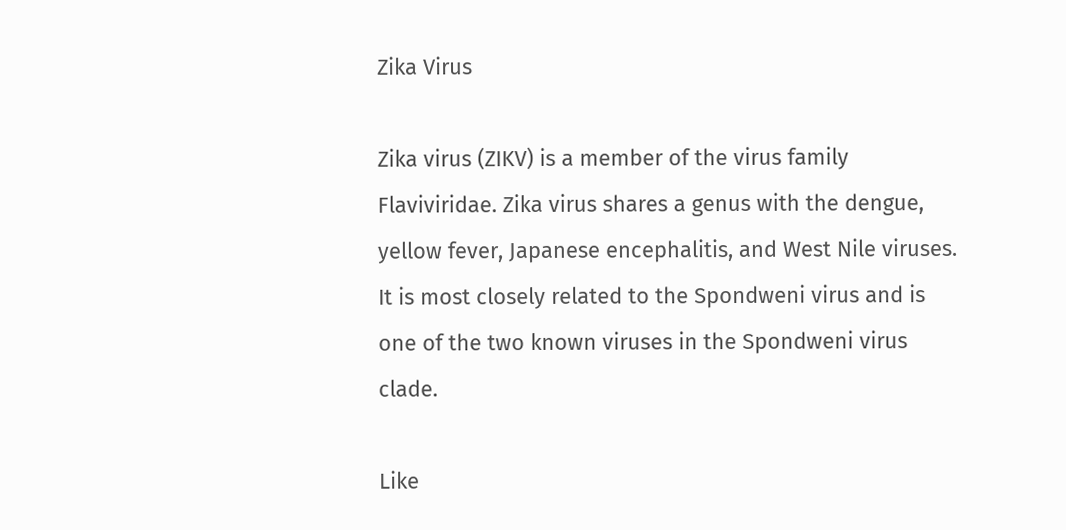Zika Virus

Zika virus (ZIKV) is a member of the virus family Flaviviridae. Zika virus shares a genus with the dengue, yellow fever, Japanese encephalitis, and West Nile viruses. It is most closely related to the Spondweni virus and is one of the two known viruses in the Spondweni virus clade.

Like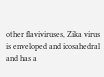other flaviviruses, Zika virus is enveloped and icosahedral and has a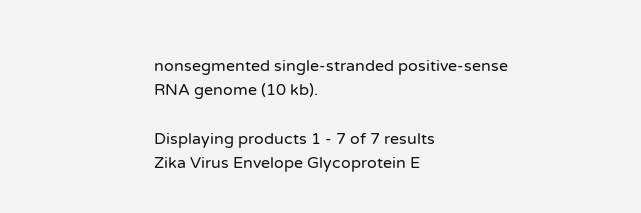nonsegmented single-stranded positive-sense RNA genome (10 kb).

Displaying products 1 - 7 of 7 results
Zika Virus Envelope Glycoprotein E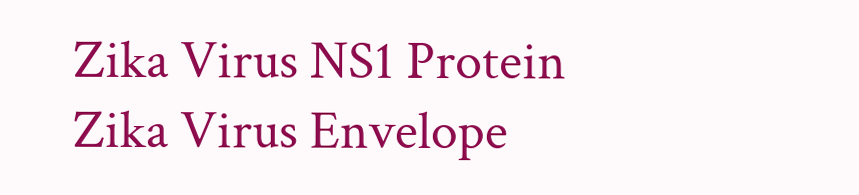Zika Virus NS1 Protein
Zika Virus Envelope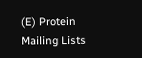(E) Protein
Mailing Lists